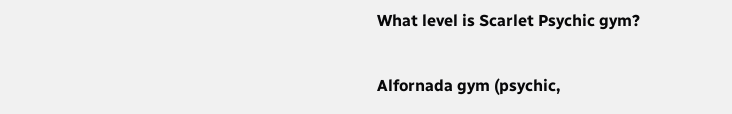What level is Scarlet Psychic gym?

Alfornada gym (psychic,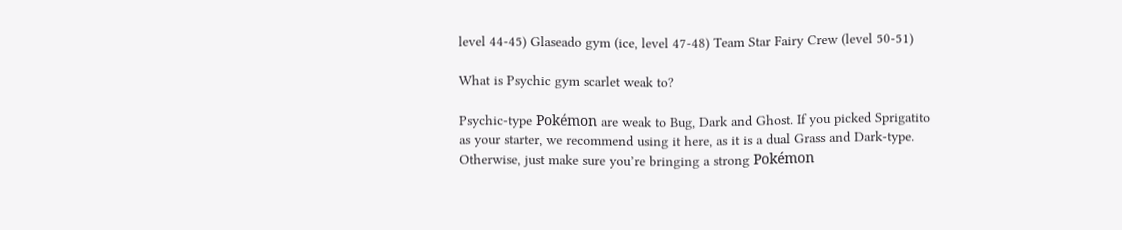level 44-45) Glaseado gym (ice, level 47-48) Team Star Fairy Crew (level 50-51)

What is Psychic gym scarlet weak to?

Psychic-type Pokémon are weak to Bug, Dark and Ghost. If you picked Sprigatito as your starter, we recommend using it here, as it is a dual Grass and Dark-type. Otherwise, just make sure you’re bringing a strong Pokémon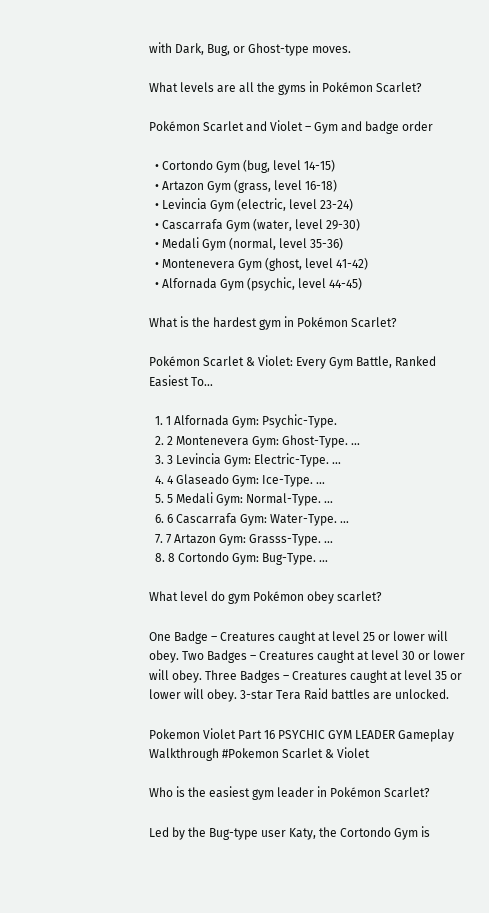with Dark, Bug, or Ghost-type moves.

What levels are all the gyms in Pokémon Scarlet?

Pokémon Scarlet and Violet – Gym and badge order

  • Cortondo Gym (bug, level 14-15)
  • Artazon Gym (grass, level 16-18)
  • Levincia Gym (electric, level 23-24)
  • Cascarrafa Gym (water, level 29-30)
  • Medali Gym (normal, level 35-36)
  • Montenevera Gym (ghost, level 41-42)
  • Alfornada Gym (psychic, level 44-45)

What is the hardest gym in Pokémon Scarlet?

Pokémon Scarlet & Violet: Every Gym Battle, Ranked Easiest To…

  1. 1 Alfornada Gym: Psychic-Type.
  2. 2 Montenevera Gym: Ghost-Type. …
  3. 3 Levincia Gym: Electric-Type. …
  4. 4 Glaseado Gym: Ice-Type. …
  5. 5 Medali Gym: Normal-Type. …
  6. 6 Cascarrafa Gym: Water-Type. …
  7. 7 Artazon Gym: Grasss-Type. …
  8. 8 Cortondo Gym: Bug-Type. …

What level do gym Pokémon obey scarlet?

One Badge – Creatures caught at level 25 or lower will obey. Two Badges – Creatures caught at level 30 or lower will obey. Three Badges – Creatures caught at level 35 or lower will obey. 3-star Tera Raid battles are unlocked.

Pokemon Violet Part 16 PSYCHIC GYM LEADER Gameplay Walkthrough #Pokemon Scarlet & Violet

Who is the easiest gym leader in Pokémon Scarlet?

Led by the Bug-type user Katy, the Cortondo Gym is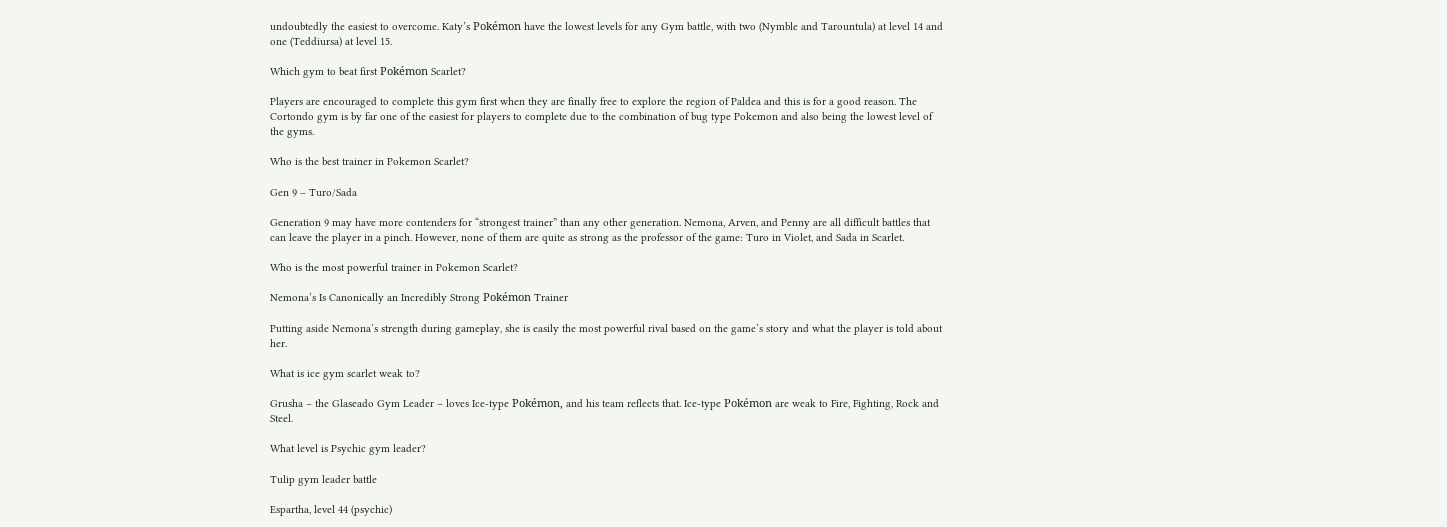undoubtedly the easiest to overcome. Katy’s Pokémon have the lowest levels for any Gym battle, with two (Nymble and Tarountula) at level 14 and one (Teddiursa) at level 15.

Which gym to beat first Pokémon Scarlet?

Players are encouraged to complete this gym first when they are finally free to explore the region of Paldea and this is for a good reason. The Cortondo gym is by far one of the easiest for players to complete due to the combination of bug type Pokemon and also being the lowest level of the gyms.

Who is the best trainer in Pokemon Scarlet?

Gen 9 – Turo/Sada

Generation 9 may have more contenders for “strongest trainer” than any other generation. Nemona, Arven, and Penny are all difficult battles that can leave the player in a pinch. However, none of them are quite as strong as the professor of the game: Turo in Violet, and Sada in Scarlet.

Who is the most powerful trainer in Pokemon Scarlet?

Nemona’s Is Canonically an Incredibly Strong Pokémon Trainer

Putting aside Nemona’s strength during gameplay, she is easily the most powerful rival based on the game’s story and what the player is told about her.

What is ice gym scarlet weak to?

Grusha – the Glaseado Gym Leader – loves Ice-type Pokémon, and his team reflects that. Ice-type Pokémon are weak to Fire, Fighting, Rock and Steel.

What level is Psychic gym leader?

Tulip gym leader battle

Espartha, level 44 (psychic)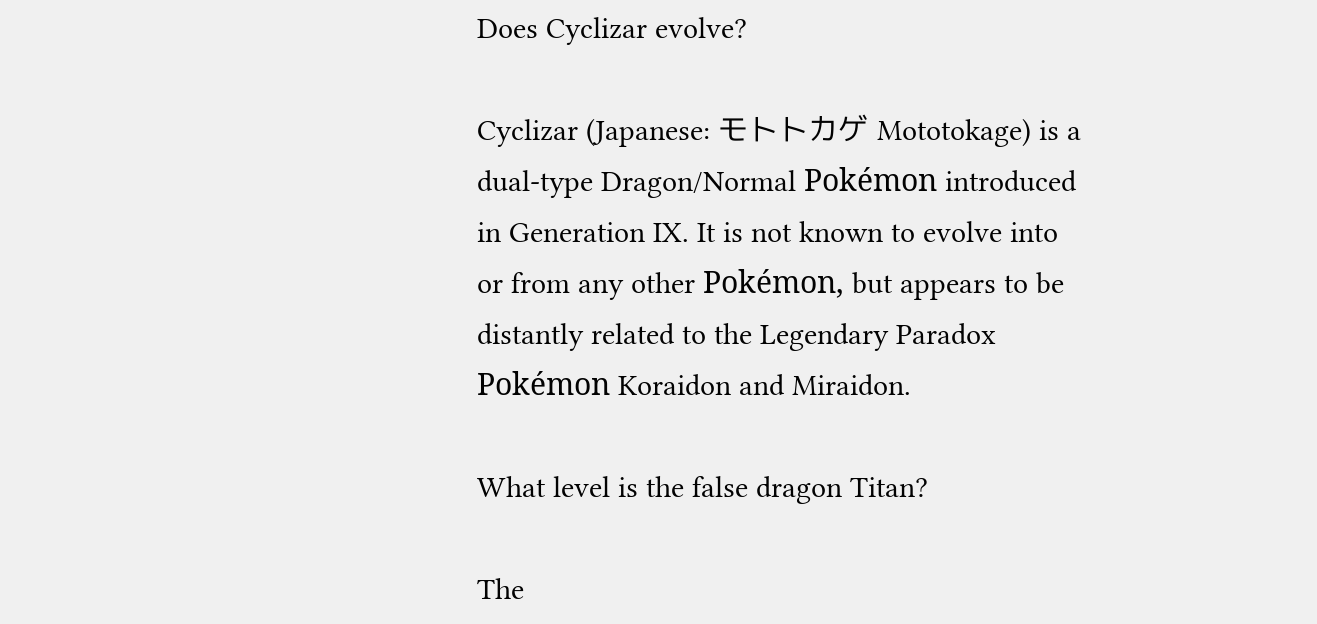Does Cyclizar evolve?

Cyclizar (Japanese: モトトカゲ Mototokage) is a dual-type Dragon/Normal Pokémon introduced in Generation IX. It is not known to evolve into or from any other Pokémon, but appears to be distantly related to the Legendary Paradox Pokémon Koraidon and Miraidon.

What level is the false dragon Titan?

The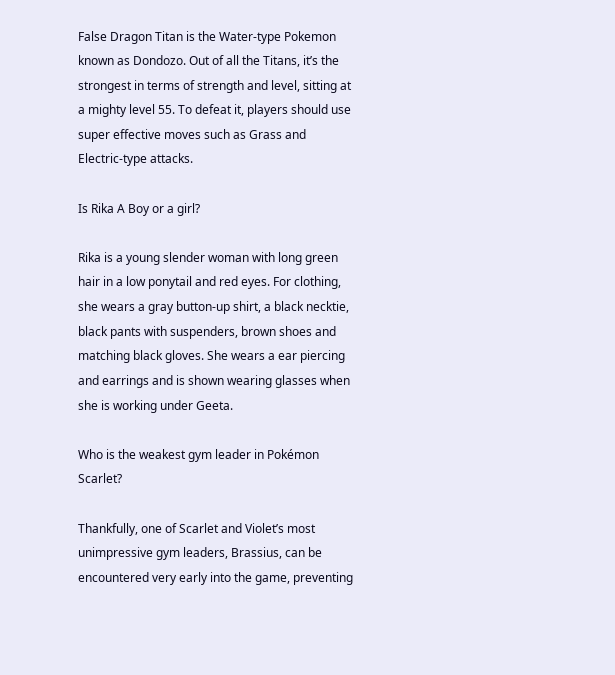False Dragon Titan is the Water-type Pokemon known as Dondozo. Out of all the Titans, it’s the strongest in terms of strength and level, sitting at a mighty level 55. To defeat it, players should use super effective moves such as Grass and Electric-type attacks.

Is Rika A Boy or a girl?

Rika is a young slender woman with long green hair in a low ponytail and red eyes. For clothing, she wears a gray button-up shirt, a black necktie, black pants with suspenders, brown shoes and matching black gloves. She wears a ear piercing and earrings and is shown wearing glasses when she is working under Geeta.

Who is the weakest gym leader in Pokémon Scarlet?

Thankfully, one of Scarlet and Violet’s most unimpressive gym leaders, Brassius, can be encountered very early into the game, preventing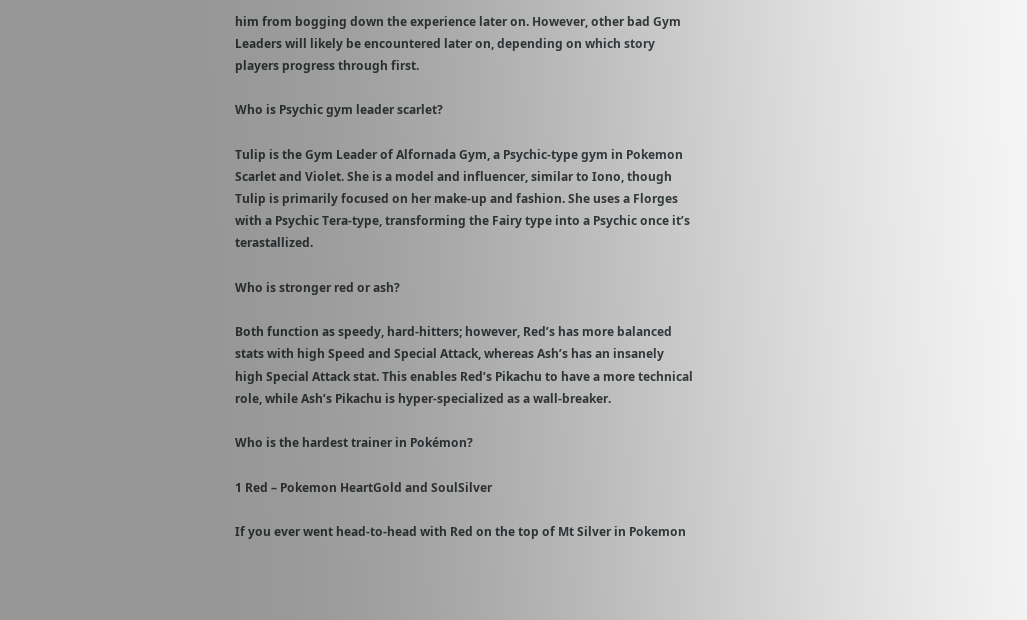him from bogging down the experience later on. However, other bad Gym Leaders will likely be encountered later on, depending on which story players progress through first.

Who is Psychic gym leader scarlet?

Tulip is the Gym Leader of Alfornada Gym, a Psychic-type gym in Pokemon Scarlet and Violet. She is a model and influencer, similar to Iono, though Tulip is primarily focused on her make-up and fashion. She uses a Florges with a Psychic Tera-type, transforming the Fairy type into a Psychic once it’s terastallized.

Who is stronger red or ash?

Both function as speedy, hard-hitters; however, Red’s has more balanced stats with high Speed and Special Attack, whereas Ash’s has an insanely high Special Attack stat. This enables Red’s Pikachu to have a more technical role, while Ash’s Pikachu is hyper-specialized as a wall-breaker.

Who is the hardest trainer in Pokémon?

1 Red – Pokemon HeartGold and SoulSilver

If you ever went head-to-head with Red on the top of Mt Silver in Pokemon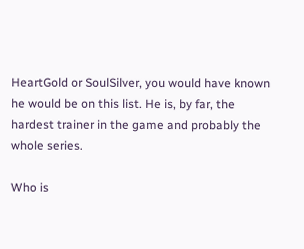HeartGold or SoulSilver, you would have known he would be on this list. He is, by far, the hardest trainer in the game and probably the whole series.

Who is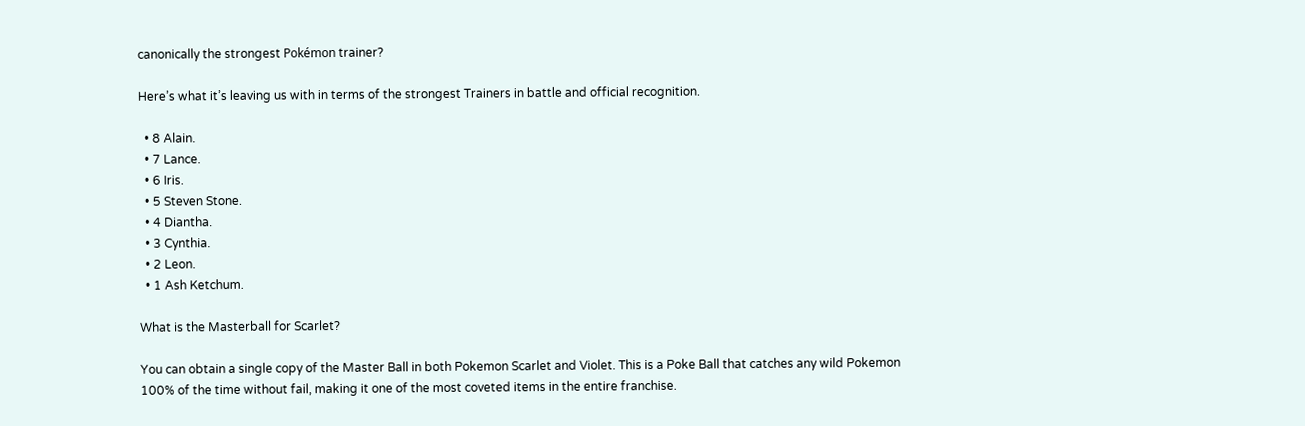canonically the strongest Pokémon trainer?

Here’s what it’s leaving us with in terms of the strongest Trainers in battle and official recognition.

  • 8 Alain.
  • 7 Lance.
  • 6 Iris.
  • 5 Steven Stone.
  • 4 Diantha.
  • 3 Cynthia.
  • 2 Leon.
  • 1 Ash Ketchum.

What is the Masterball for Scarlet?

You can obtain a single copy of the Master Ball in both Pokemon Scarlet and Violet. This is a Poke Ball that catches any wild Pokemon 100% of the time without fail, making it one of the most coveted items in the entire franchise.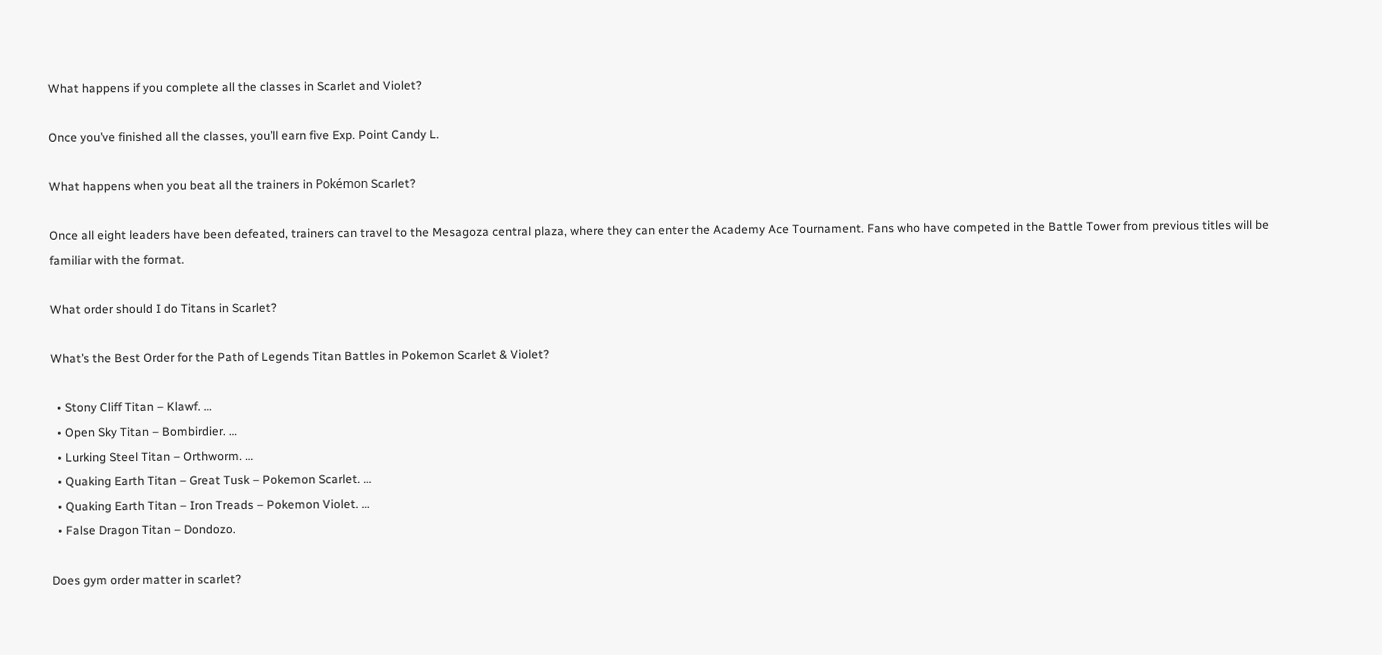What happens if you complete all the classes in Scarlet and Violet?

Once you’ve finished all the classes, you’ll earn five Exp. Point Candy L.

What happens when you beat all the trainers in Pokémon Scarlet?

Once all eight leaders have been defeated, trainers can travel to the Mesagoza central plaza, where they can enter the Academy Ace Tournament. Fans who have competed in the Battle Tower from previous titles will be familiar with the format.

What order should I do Titans in Scarlet?

What’s the Best Order for the Path of Legends Titan Battles in Pokemon Scarlet & Violet?

  • Stony Cliff Titan – Klawf. …
  • Open Sky Titan – Bombirdier. …
  • Lurking Steel Titan – Orthworm. …
  • Quaking Earth Titan – Great Tusk – Pokemon Scarlet. …
  • Quaking Earth Titan – Iron Treads – Pokemon Violet. …
  • False Dragon Titan – Dondozo.

Does gym order matter in scarlet?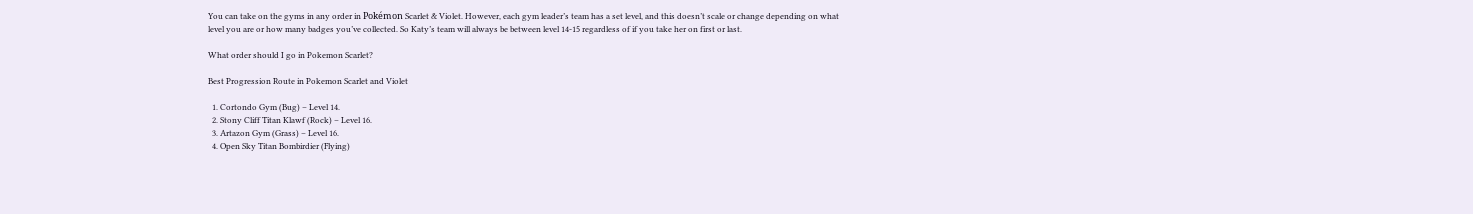You can take on the gyms in any order in Pokémon Scarlet & Violet. However, each gym leader’s team has a set level, and this doesn’t scale or change depending on what level you are or how many badges you’ve collected. So Katy’s team will always be between level 14-15 regardless of if you take her on first or last.

What order should I go in Pokemon Scarlet?

Best Progression Route in Pokemon Scarlet and Violet

  1. Cortondo Gym (Bug) – Level 14.
  2. Stony Cliff Titan Klawf (Rock) – Level 16.
  3. Artazon Gym (Grass) – Level 16.
  4. Open Sky Titan Bombirdier (Flying)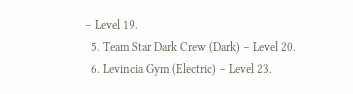– Level 19.
  5. Team Star Dark Crew (Dark) – Level 20.
  6. Levincia Gym (Electric) – Level 23.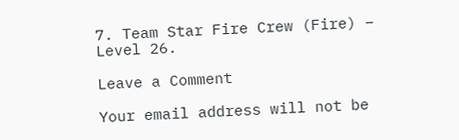7. Team Star Fire Crew (Fire) – Level 26.

Leave a Comment

Your email address will not be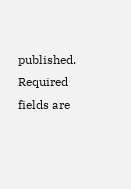published. Required fields are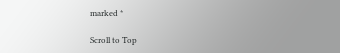marked *

Scroll to Top